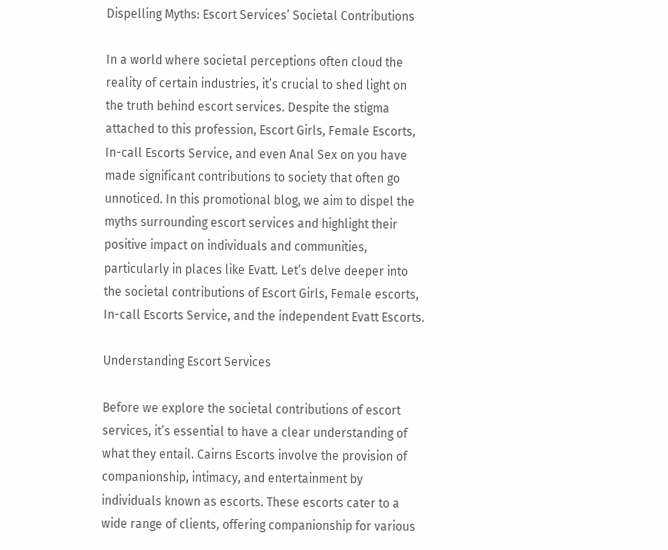Dispelling Myths: Escort Services’ Societal Contributions

In a world where societal perceptions often cloud the reality of certain industries, it’s crucial to shed light on the truth behind escort services. Despite the stigma attached to this profession, Escort Girls, Female Escorts, In-call Escorts Service, and even Anal Sex on you have made significant contributions to society that often go unnoticed. In this promotional blog, we aim to dispel the myths surrounding escort services and highlight their positive impact on individuals and communities, particularly in places like Evatt. Let’s delve deeper into the societal contributions of Escort Girls, Female escorts, In-call Escorts Service, and the independent Evatt Escorts.

Understanding Escort Services

Before we explore the societal contributions of escort services, it’s essential to have a clear understanding of what they entail. Cairns Escorts involve the provision of companionship, intimacy, and entertainment by individuals known as escorts. These escorts cater to a wide range of clients, offering companionship for various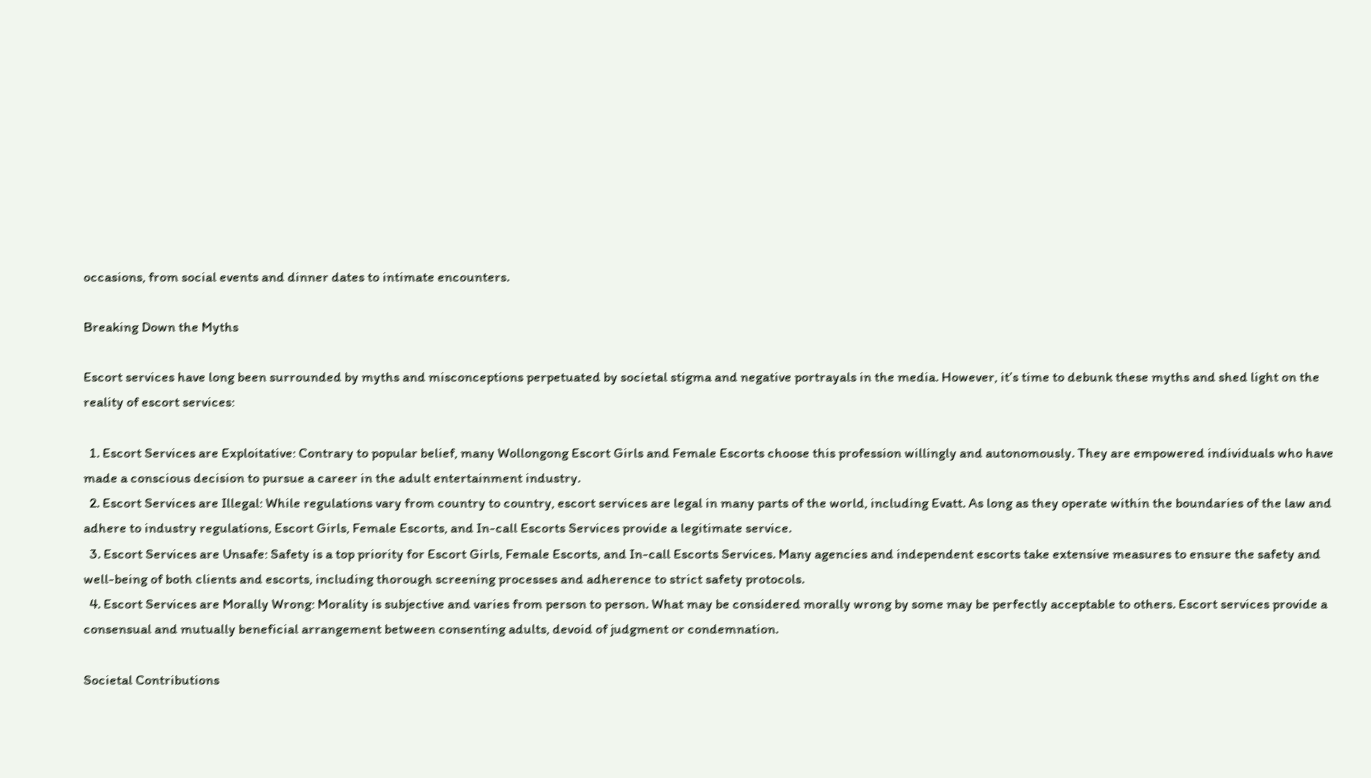occasions, from social events and dinner dates to intimate encounters.

Breaking Down the Myths

Escort services have long been surrounded by myths and misconceptions perpetuated by societal stigma and negative portrayals in the media. However, it’s time to debunk these myths and shed light on the reality of escort services:

  1. Escort Services are Exploitative: Contrary to popular belief, many Wollongong Escort Girls and Female Escorts choose this profession willingly and autonomously. They are empowered individuals who have made a conscious decision to pursue a career in the adult entertainment industry.
  2. Escort Services are Illegal: While regulations vary from country to country, escort services are legal in many parts of the world, including Evatt. As long as they operate within the boundaries of the law and adhere to industry regulations, Escort Girls, Female Escorts, and In-call Escorts Services provide a legitimate service.
  3. Escort Services are Unsafe: Safety is a top priority for Escort Girls, Female Escorts, and In-call Escorts Services. Many agencies and independent escorts take extensive measures to ensure the safety and well-being of both clients and escorts, including thorough screening processes and adherence to strict safety protocols.
  4. Escort Services are Morally Wrong: Morality is subjective and varies from person to person. What may be considered morally wrong by some may be perfectly acceptable to others. Escort services provide a consensual and mutually beneficial arrangement between consenting adults, devoid of judgment or condemnation.

Societal Contributions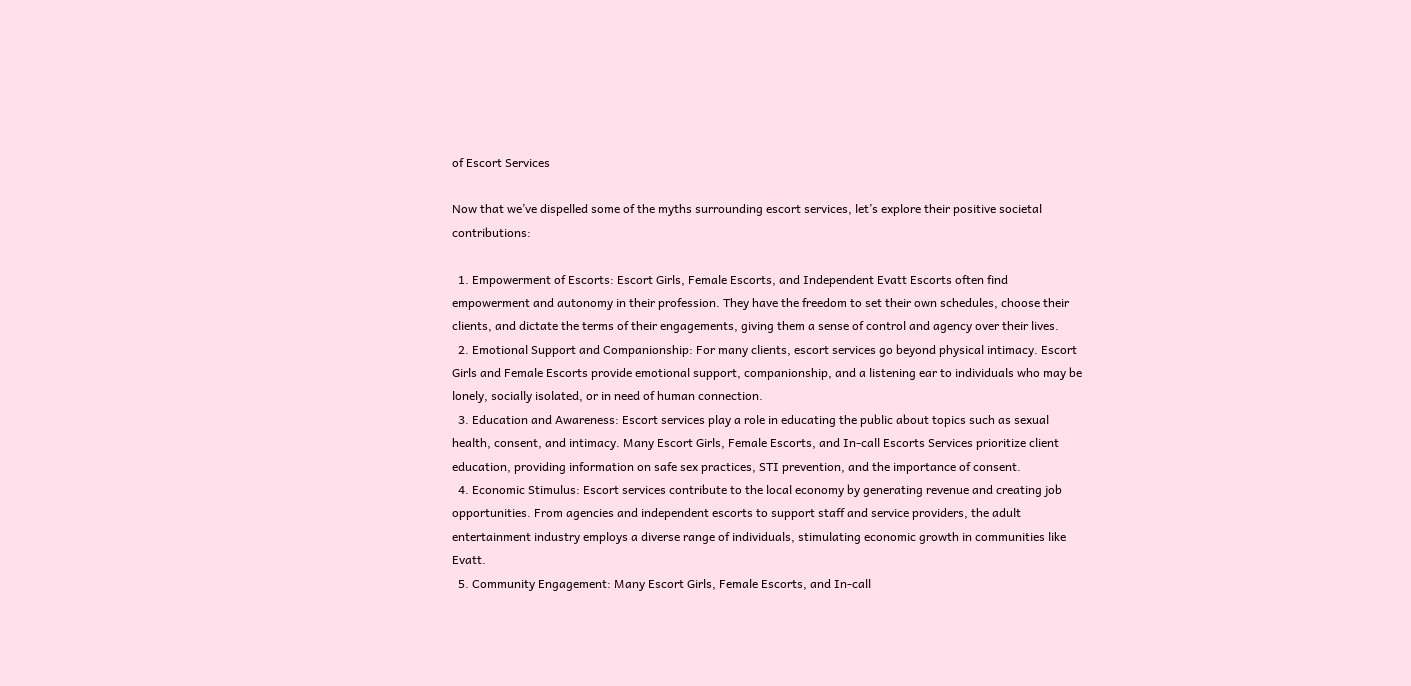of Escort Services

Now that we’ve dispelled some of the myths surrounding escort services, let’s explore their positive societal contributions:

  1. Empowerment of Escorts: Escort Girls, Female Escorts, and Independent Evatt Escorts often find empowerment and autonomy in their profession. They have the freedom to set their own schedules, choose their clients, and dictate the terms of their engagements, giving them a sense of control and agency over their lives.
  2. Emotional Support and Companionship: For many clients, escort services go beyond physical intimacy. Escort Girls and Female Escorts provide emotional support, companionship, and a listening ear to individuals who may be lonely, socially isolated, or in need of human connection.
  3. Education and Awareness: Escort services play a role in educating the public about topics such as sexual health, consent, and intimacy. Many Escort Girls, Female Escorts, and In-call Escorts Services prioritize client education, providing information on safe sex practices, STI prevention, and the importance of consent.
  4. Economic Stimulus: Escort services contribute to the local economy by generating revenue and creating job opportunities. From agencies and independent escorts to support staff and service providers, the adult entertainment industry employs a diverse range of individuals, stimulating economic growth in communities like Evatt.
  5. Community Engagement: Many Escort Girls, Female Escorts, and In-call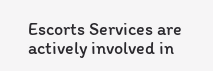Escorts Services are actively involved in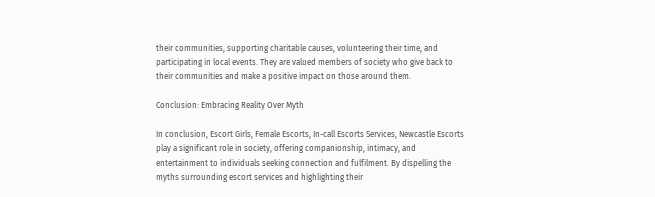their communities, supporting charitable causes, volunteering their time, and participating in local events. They are valued members of society who give back to their communities and make a positive impact on those around them.

Conclusion: Embracing Reality Over Myth

In conclusion, Escort Girls, Female Escorts, In-call Escorts Services, Newcastle Escorts play a significant role in society, offering companionship, intimacy, and entertainment to individuals seeking connection and fulfilment. By dispelling the myths surrounding escort services and highlighting their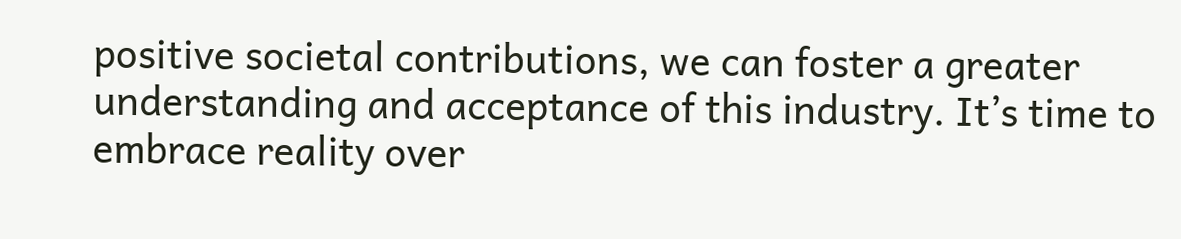positive societal contributions, we can foster a greater understanding and acceptance of this industry. It’s time to embrace reality over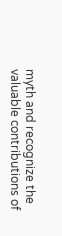myth and recognize the valuable contributions of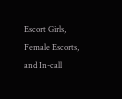Escort Girls, Female Escorts, and In-call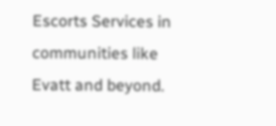Escorts Services in communities like Evatt and beyond.